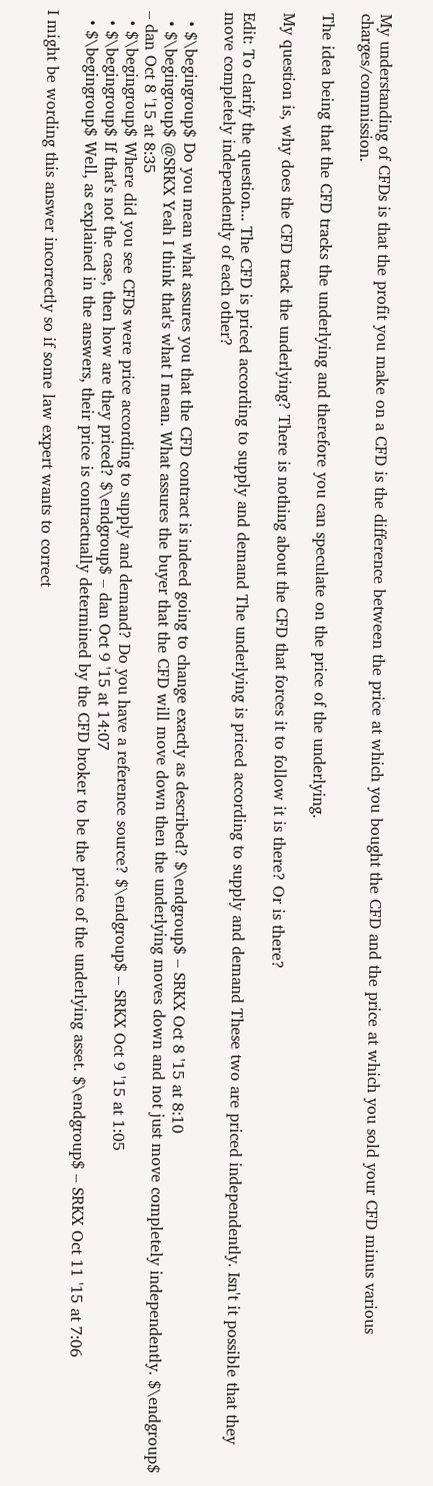My understanding of CFDs is that the profit you make on a CFD is the difference between the price at which you bought the CFD and the price at which you sold your CFD minus various charges/commission.

The idea being that the CFD tracks the underlying and therefore you can speculate on the price of the underlying.

My question is, why does the CFD track the underlying? There is nothing about the CFD that forces it to follow it is there? Or is there?

Edit: To clarify the question... The CFD is priced according to supply and demand The underlying is priced according to supply and demand These two are priced independently. Isn't it possible that they move completely independently of each other?

  • $\begingroup$ Do you mean what assures you that the CFD contract is indeed going to change exactly as described? $\endgroup$ – SRKX Oct 8 '15 at 8:10
  • $\begingroup$ @SRKX Yeah I think that's what I mean. What assures the buyer that the CFD will move down then the underlying moves down and not just move completely independently. $\endgroup$ – dan Oct 8 '15 at 8:35
  • $\begingroup$ Where did you see CFDs were price according to supply and demand? Do you have a reference source? $\endgroup$ – SRKX Oct 9 '15 at 1:05
  • $\begingroup$ If that's not the case, then how are they priced? $\endgroup$ – dan Oct 9 '15 at 14:07
  • $\begingroup$ Well, as explained in the answers, their price is contractually determined by the CFD broker to be the price of the underlying asset. $\endgroup$ – SRKX Oct 11 '15 at 7:06

I might be wording this answer incorrectly so if some law expert wants to correct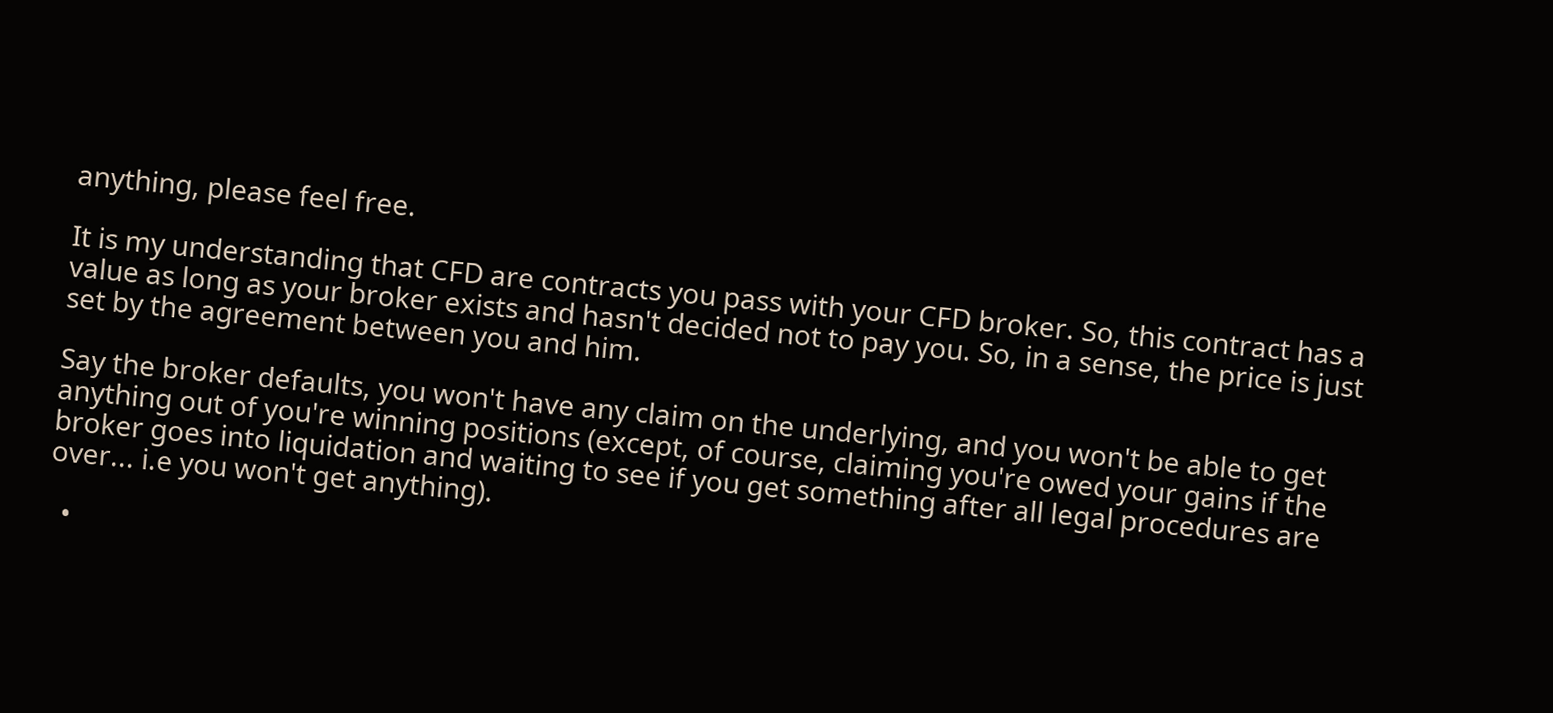anything, please feel free.

It is my understanding that CFD are contracts you pass with your CFD broker. So, this contract has a value as long as your broker exists and hasn't decided not to pay you. So, in a sense, the price is just set by the agreement between you and him.

Say the broker defaults, you won't have any claim on the underlying, and you won't be able to get anything out of you're winning positions (except, of course, claiming you're owed your gains if the broker goes into liquidation and waiting to see if you get something after all legal procedures are over... i.e you won't get anything).

  •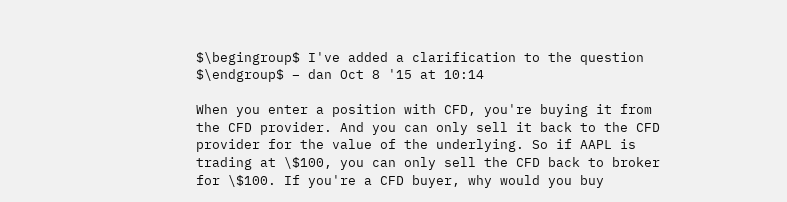$\begingroup$ I've added a clarification to the question $\endgroup$ – dan Oct 8 '15 at 10:14

When you enter a position with CFD, you're buying it from the CFD provider. And you can only sell it back to the CFD provider for the value of the underlying. So if AAPL is trading at \$100, you can only sell the CFD back to broker for \$100. If you're a CFD buyer, why would you buy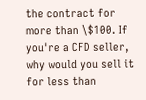the contract for more than \$100. If you're a CFD seller, why would you sell it for less than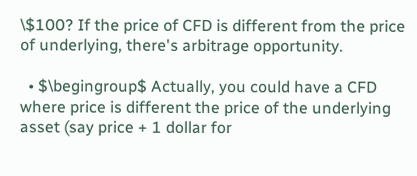\$100? If the price of CFD is different from the price of underlying, there's arbitrage opportunity.

  • $\begingroup$ Actually, you could have a CFD where price is different the price of the underlying asset (say price + 1 dollar for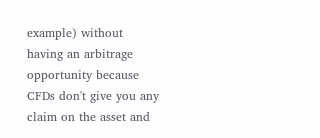example) without having an arbitrage opportunity because CFDs don't give you any claim on the asset and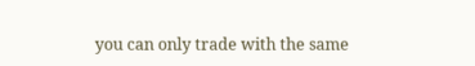you can only trade with the same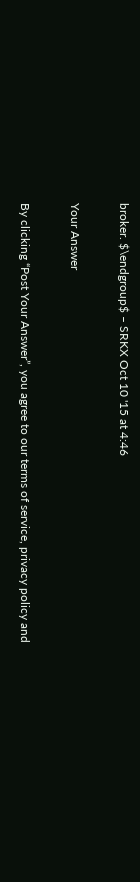broker. $\endgroup$ – SRKX Oct 10 '15 at 4:46

Your Answer

By clicking “Post Your Answer”, you agree to our terms of service, privacy policy and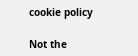cookie policy

Not the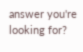answer you're looking for?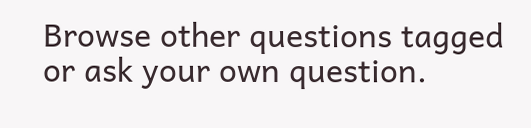Browse other questions tagged or ask your own question.